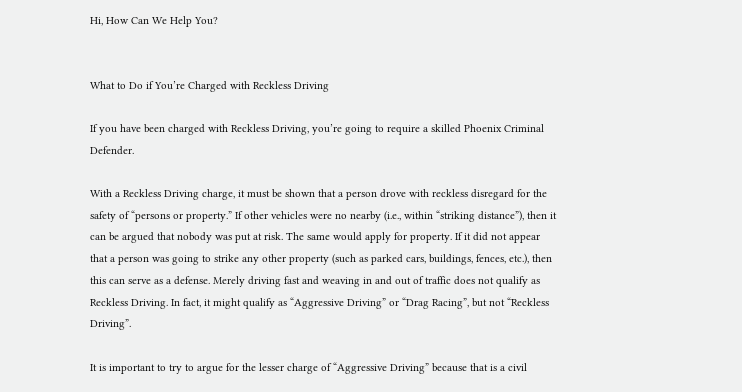Hi, How Can We Help You?


What to Do if You’re Charged with Reckless Driving

If you have been charged with Reckless Driving, you’re going to require a skilled Phoenix Criminal Defender.

With a Reckless Driving charge, it must be shown that a person drove with reckless disregard for the safety of “persons or property.” If other vehicles were no nearby (i.e., within “striking distance”), then it can be argued that nobody was put at risk. The same would apply for property. If it did not appear that a person was going to strike any other property (such as parked cars, buildings, fences, etc.), then this can serve as a defense. Merely driving fast and weaving in and out of traffic does not qualify as Reckless Driving. In fact, it might qualify as “Aggressive Driving” or “Drag Racing”, but not “Reckless Driving”.

It is important to try to argue for the lesser charge of “Aggressive Driving” because that is a civil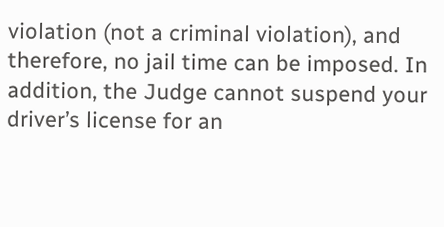violation (not a criminal violation), and therefore, no jail time can be imposed. In addition, the Judge cannot suspend your driver’s license for an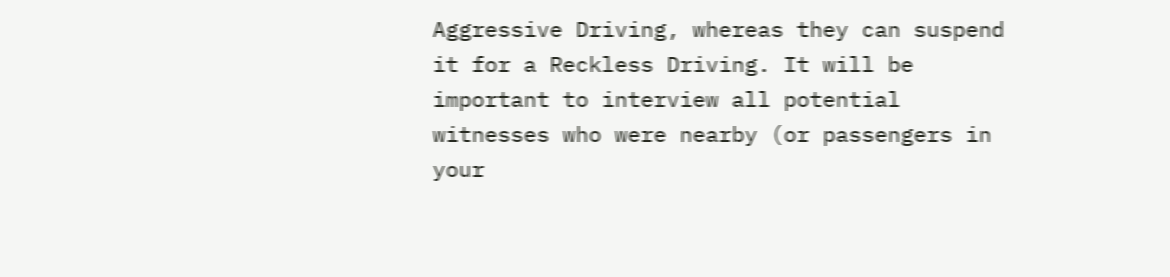Aggressive Driving, whereas they can suspend it for a Reckless Driving. It will be important to interview all potential witnesses who were nearby (or passengers in your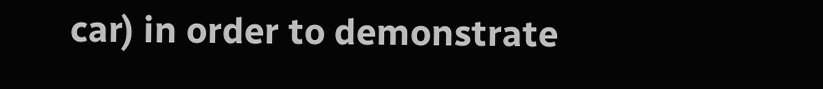car) in order to demonstrate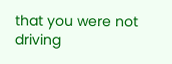that you were not driving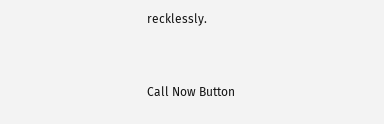recklessly.


Call Now Button